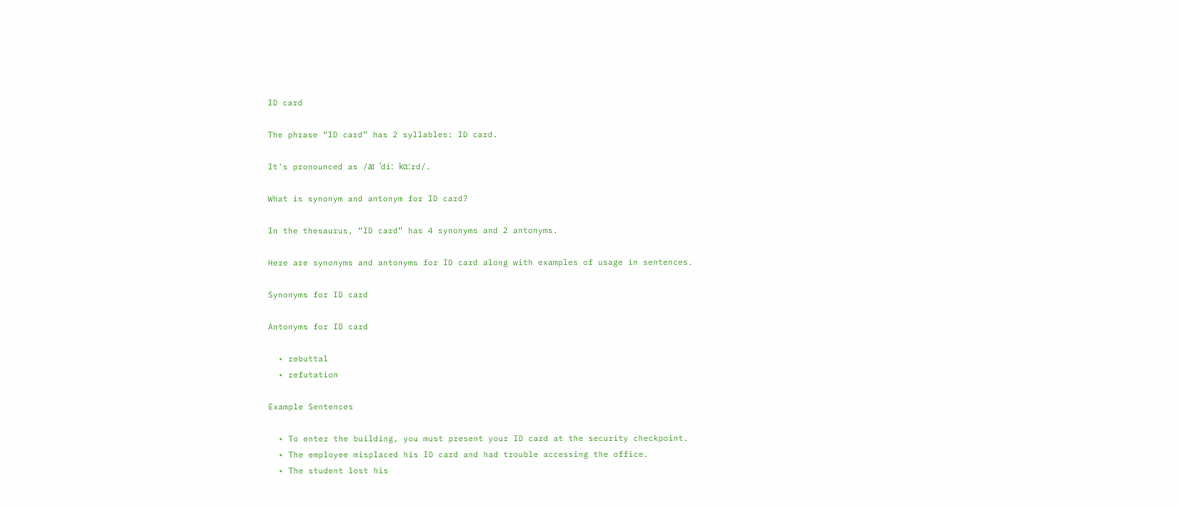ID card

The phrase “ID card” has 2 syllables: ID card.

It's pronounced as /aɪ ˈdiː kɑːrd/.

What is synonym and antonym for ID card?

In the thesaurus, “ID card” has 4 synonyms and 2 antonyms.

Here are synonyms and antonyms for ID card along with examples of usage in sentences.

Synonyms for ID card

Antonyms for ID card

  • rebuttal
  • refutation

Example Sentences

  • To enter the building, you must present your ID card at the security checkpoint.
  • The employee misplaced his ID card and had trouble accessing the office.
  • The student lost his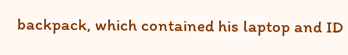backpack, which contained his laptop and ID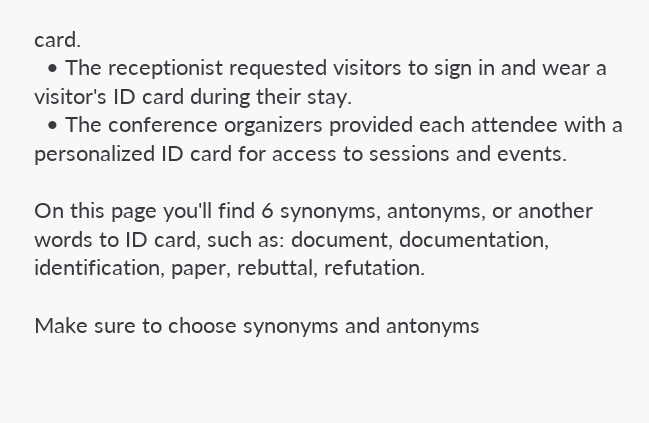card.
  • The receptionist requested visitors to sign in and wear a visitor's ID card during their stay.
  • The conference organizers provided each attendee with a personalized ID card for access to sessions and events.

On this page you'll find 6 synonyms, antonyms, or another words to ID card, such as: document, documentation, identification, paper, rebuttal, refutation.

Make sure to choose synonyms and antonyms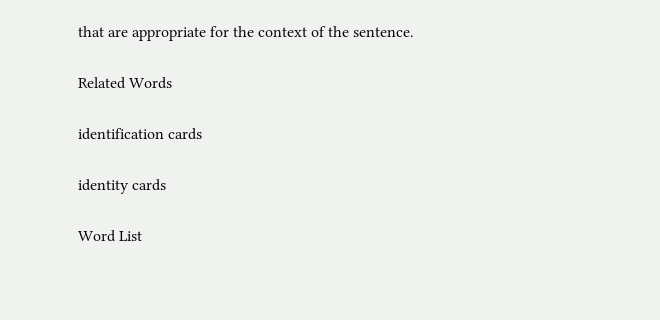that are appropriate for the context of the sentence.

Related Words

identification cards

identity cards

Word List